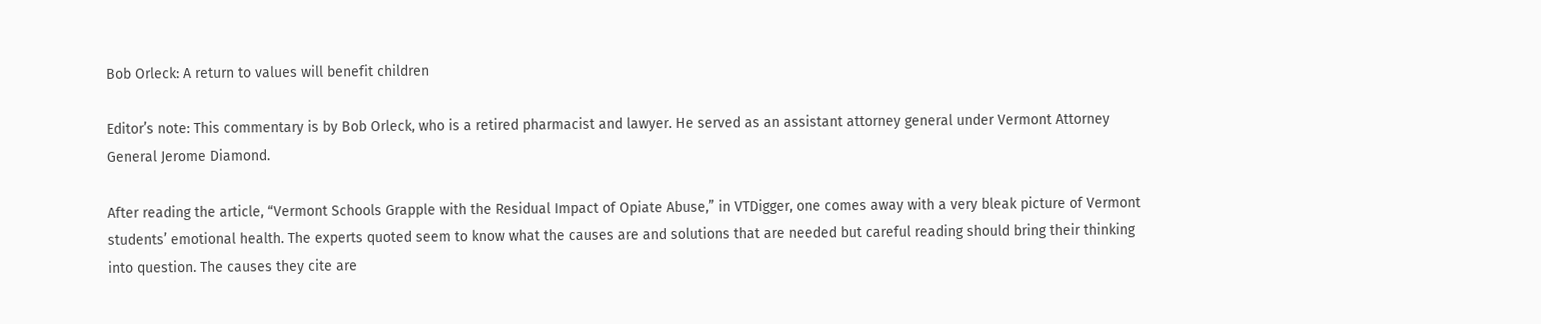Bob Orleck: A return to values will benefit children

Editor’s note: This commentary is by Bob Orleck, who is a retired pharmacist and lawyer. He served as an assistant attorney general under Vermont Attorney General Jerome Diamond.

After reading the article, “Vermont Schools Grapple with the Residual Impact of Opiate Abuse,” in VTDigger, one comes away with a very bleak picture of Vermont students’ emotional health. The experts quoted seem to know what the causes are and solutions that are needed but careful reading should bring their thinking into question. The causes they cite are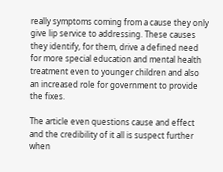really symptoms coming from a cause they only give lip service to addressing. These causes they identify, for them, drive a defined need for more special education and mental health treatment even to younger children and also an increased role for government to provide the fixes.

The article even questions cause and effect and the credibility of it all is suspect further when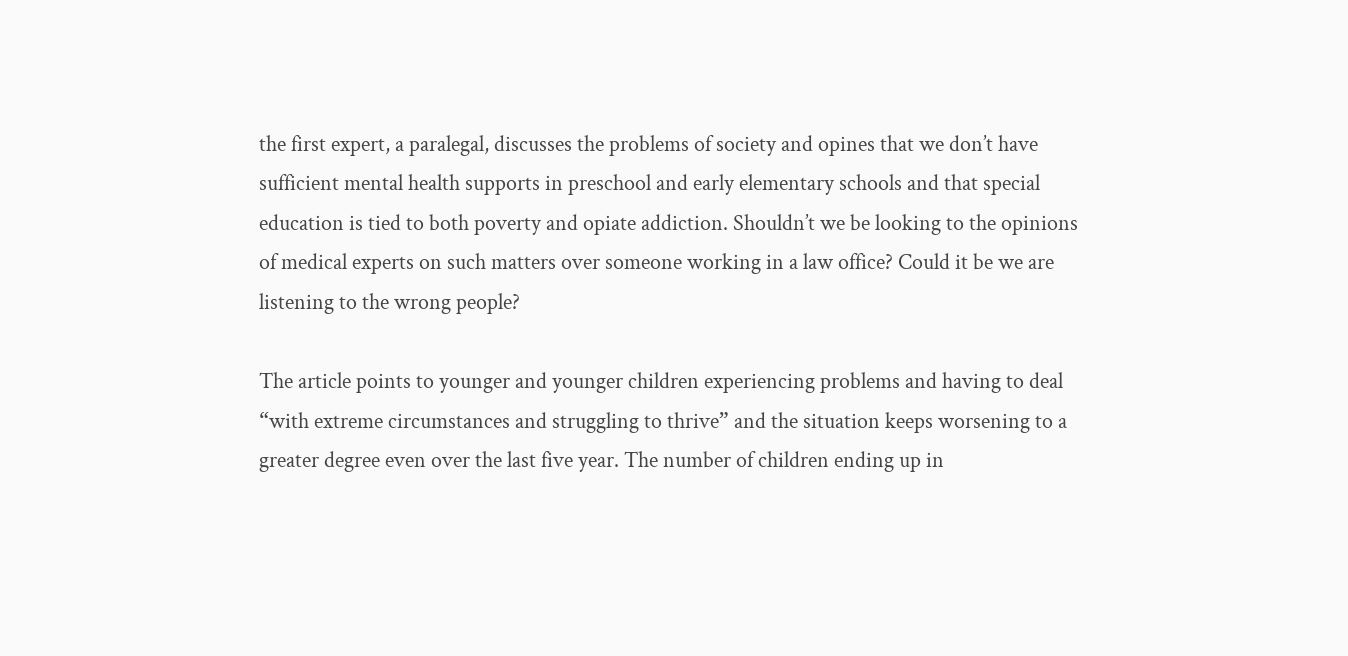the first expert, a paralegal, discusses the problems of society and opines that we don’t have sufficient mental health supports in preschool and early elementary schools and that special education is tied to both poverty and opiate addiction. Shouldn’t we be looking to the opinions of medical experts on such matters over someone working in a law office? Could it be we are listening to the wrong people?

The article points to younger and younger children experiencing problems and having to deal “with extreme circumstances and struggling to thrive” and the situation keeps worsening to a greater degree even over the last five year. The number of children ending up in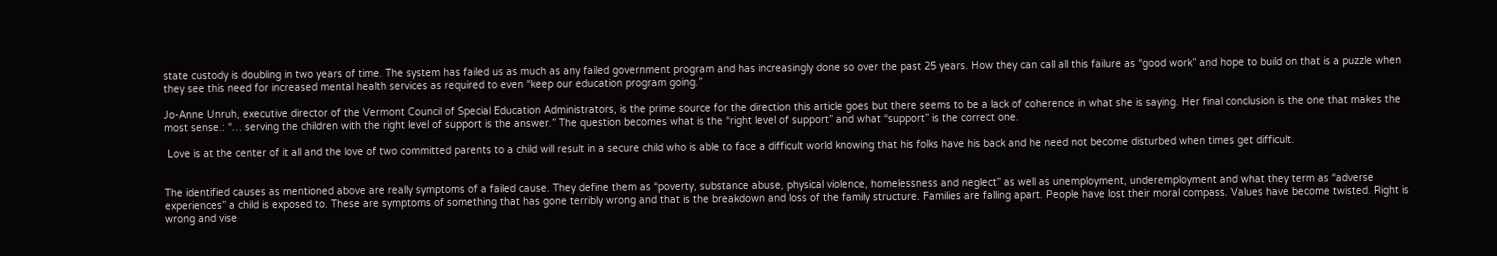state custody is doubling in two years of time. The system has failed us as much as any failed government program and has increasingly done so over the past 25 years. How they can call all this failure as “good work” and hope to build on that is a puzzle when they see this need for increased mental health services as required to even “keep our education program going.”

Jo-Anne Unruh, executive director of the Vermont Council of Special Education Administrators, is the prime source for the direction this article goes but there seems to be a lack of coherence in what she is saying. Her final conclusion is the one that makes the most sense.: “… serving the children with the right level of support is the answer.” The question becomes what is the “right level of support” and what “support” is the correct one.

 Love is at the center of it all and the love of two committed parents to a child will result in a secure child who is able to face a difficult world knowing that his folks have his back and he need not become disturbed when times get difficult.


The identified causes as mentioned above are really symptoms of a failed cause. They define them as “poverty, substance abuse, physical violence, homelessness and neglect” as well as unemployment, underemployment and what they term as “adverse experiences” a child is exposed to. These are symptoms of something that has gone terribly wrong and that is the breakdown and loss of the family structure. Families are falling apart. People have lost their moral compass. Values have become twisted. Right is wrong and vise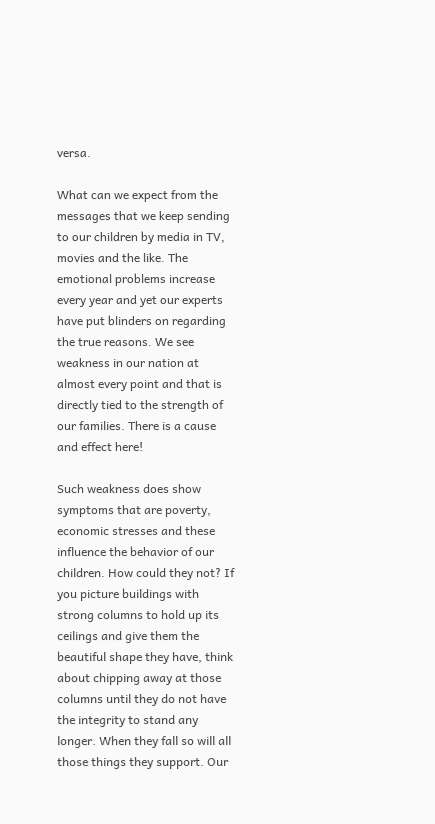versa.

What can we expect from the messages that we keep sending to our children by media in TV, movies and the like. The emotional problems increase every year and yet our experts have put blinders on regarding the true reasons. We see weakness in our nation at almost every point and that is directly tied to the strength of our families. There is a cause and effect here!

Such weakness does show symptoms that are poverty, economic stresses and these influence the behavior of our children. How could they not? If you picture buildings with strong columns to hold up its ceilings and give them the beautiful shape they have, think about chipping away at those columns until they do not have the integrity to stand any longer. When they fall so will all those things they support. Our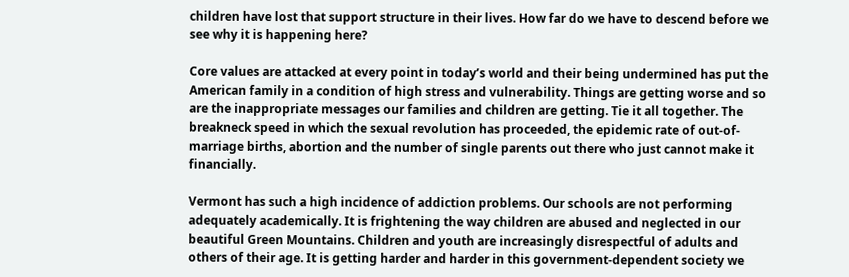children have lost that support structure in their lives. How far do we have to descend before we see why it is happening here?

Core values are attacked at every point in today’s world and their being undermined has put the American family in a condition of high stress and vulnerability. Things are getting worse and so are the inappropriate messages our families and children are getting. Tie it all together. The breakneck speed in which the sexual revolution has proceeded, the epidemic rate of out-of-marriage births, abortion and the number of single parents out there who just cannot make it financially.

Vermont has such a high incidence of addiction problems. Our schools are not performing adequately academically. It is frightening the way children are abused and neglected in our beautiful Green Mountains. Children and youth are increasingly disrespectful of adults and others of their age. It is getting harder and harder in this government-dependent society we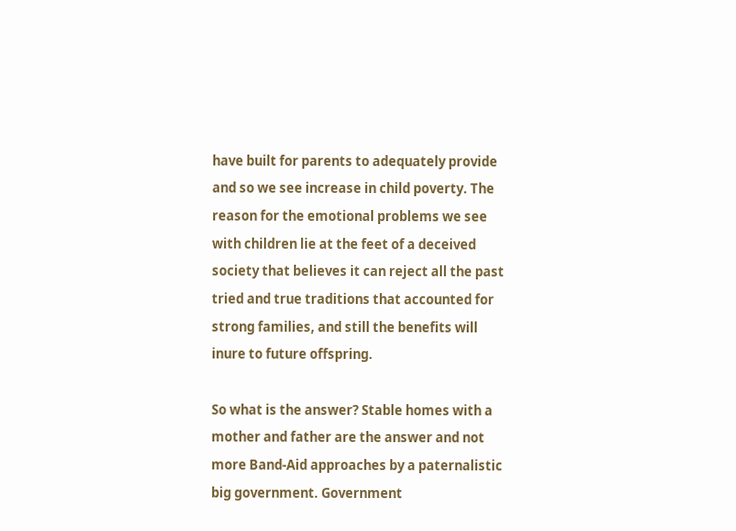have built for parents to adequately provide and so we see increase in child poverty. The reason for the emotional problems we see with children lie at the feet of a deceived society that believes it can reject all the past tried and true traditions that accounted for strong families, and still the benefits will inure to future offspring.

So what is the answer? Stable homes with a mother and father are the answer and not more Band-Aid approaches by a paternalistic big government. Government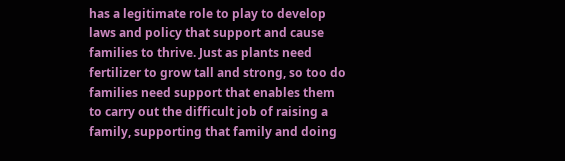has a legitimate role to play to develop laws and policy that support and cause families to thrive. Just as plants need fertilizer to grow tall and strong, so too do families need support that enables them to carry out the difficult job of raising a family, supporting that family and doing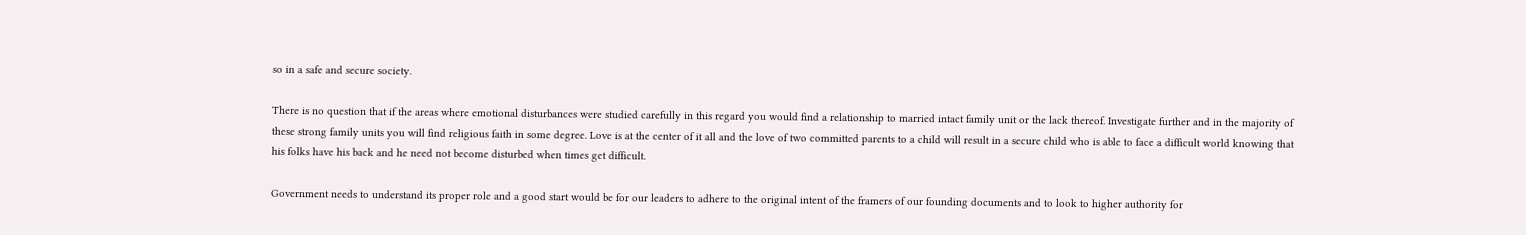so in a safe and secure society.

There is no question that if the areas where emotional disturbances were studied carefully in this regard you would find a relationship to married intact family unit or the lack thereof. Investigate further and in the majority of these strong family units you will find religious faith in some degree. Love is at the center of it all and the love of two committed parents to a child will result in a secure child who is able to face a difficult world knowing that his folks have his back and he need not become disturbed when times get difficult.

Government needs to understand its proper role and a good start would be for our leaders to adhere to the original intent of the framers of our founding documents and to look to higher authority for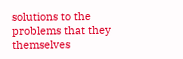solutions to the problems that they themselves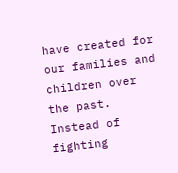have created for our families and children over the past. Instead of fighting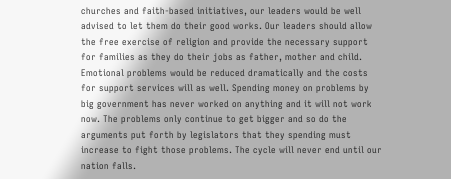churches and faith-based initiatives, our leaders would be well advised to let them do their good works. Our leaders should allow the free exercise of religion and provide the necessary support for families as they do their jobs as father, mother and child. Emotional problems would be reduced dramatically and the costs for support services will as well. Spending money on problems by big government has never worked on anything and it will not work now. The problems only continue to get bigger and so do the arguments put forth by legislators that they spending must increase to fight those problems. The cycle will never end until our nation falls.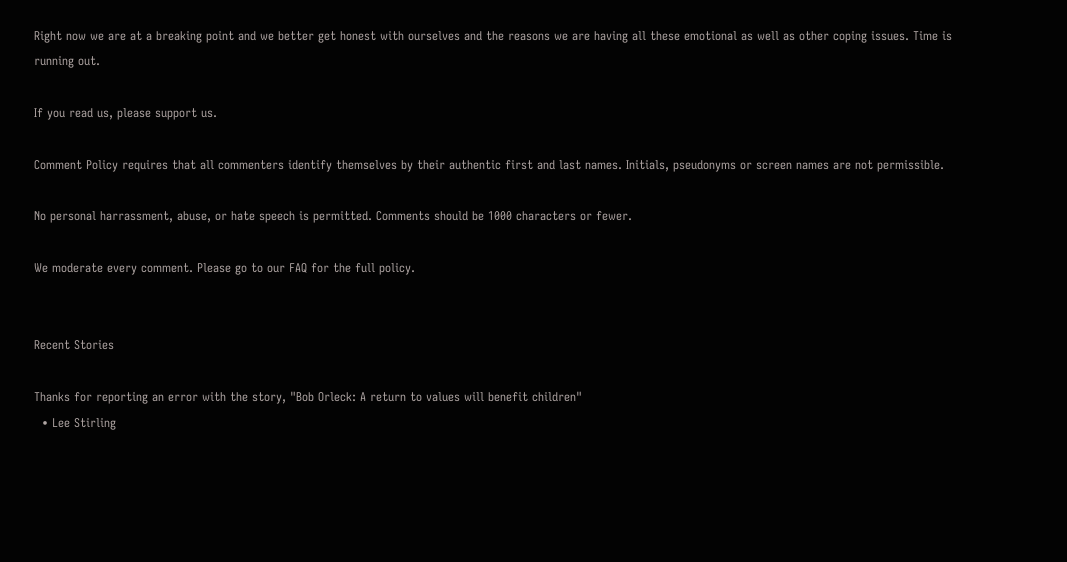Right now we are at a breaking point and we better get honest with ourselves and the reasons we are having all these emotional as well as other coping issues. Time is running out.

If you read us, please support us.

Comment Policy requires that all commenters identify themselves by their authentic first and last names. Initials, pseudonyms or screen names are not permissible.

No personal harrassment, abuse, or hate speech is permitted. Comments should be 1000 characters or fewer.

We moderate every comment. Please go to our FAQ for the full policy.


Recent Stories

Thanks for reporting an error with the story, "Bob Orleck: A return to values will benefit children"
  • Lee Stirling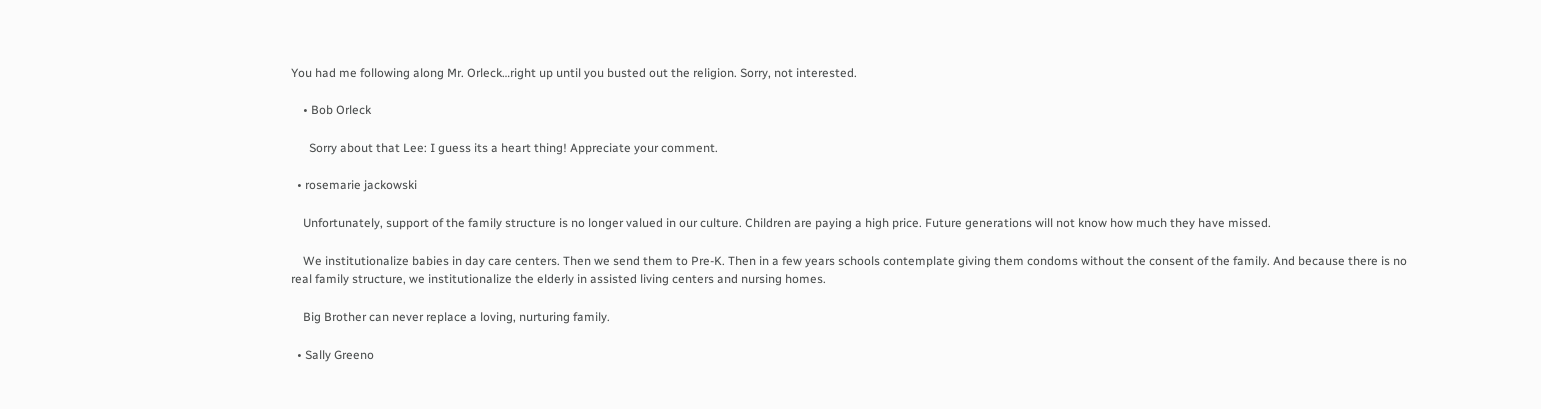You had me following along Mr. Orleck…right up until you busted out the religion. Sorry, not interested.

    • Bob Orleck

      Sorry about that Lee: I guess its a heart thing! Appreciate your comment.

  • rosemarie jackowski

    Unfortunately, support of the family structure is no longer valued in our culture. Children are paying a high price. Future generations will not know how much they have missed.

    We institutionalize babies in day care centers. Then we send them to Pre-K. Then in a few years schools contemplate giving them condoms without the consent of the family. And because there is no real family structure, we institutionalize the elderly in assisted living centers and nursing homes.

    Big Brother can never replace a loving, nurturing family.

  • Sally Greeno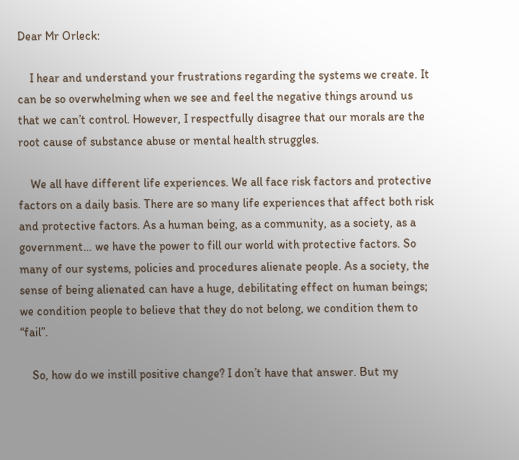Dear Mr Orleck:

    I hear and understand your frustrations regarding the systems we create. It can be so overwhelming when we see and feel the negative things around us that we can’t control. However, I respectfully disagree that our morals are the root cause of substance abuse or mental health struggles.

    We all have different life experiences. We all face risk factors and protective factors on a daily basis. There are so many life experiences that affect both risk and protective factors. As a human being, as a community, as a society, as a government… we have the power to fill our world with protective factors. So many of our systems, policies and procedures alienate people. As a society, the sense of being alienated can have a huge, debilitating effect on human beings; we condition people to believe that they do not belong, we condition them to “fail”.

    So, how do we instill positive change? I don’t have that answer. But my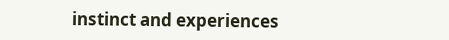instinct and experiences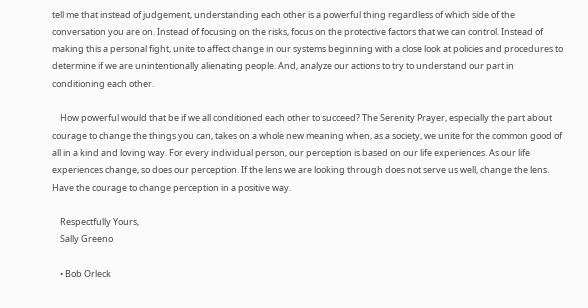tell me that instead of judgement, understanding each other is a powerful thing regardless of which side of the conversation you are on. Instead of focusing on the risks, focus on the protective factors that we can control. Instead of making this a personal fight, unite to affect change in our systems beginning with a close look at policies and procedures to determine if we are unintentionally alienating people. And, analyze our actions to try to understand our part in conditioning each other.

    How powerful would that be if we all conditioned each other to succeed? The Serenity Prayer, especially the part about courage to change the things you can, takes on a whole new meaning when, as a society, we unite for the common good of all in a kind and loving way. For every individual person, our perception is based on our life experiences. As our life experiences change, so does our perception. If the lens we are looking through does not serve us well, change the lens. Have the courage to change perception in a positive way.

    Respectfully Yours,
    Sally Greeno

    • Bob Orleck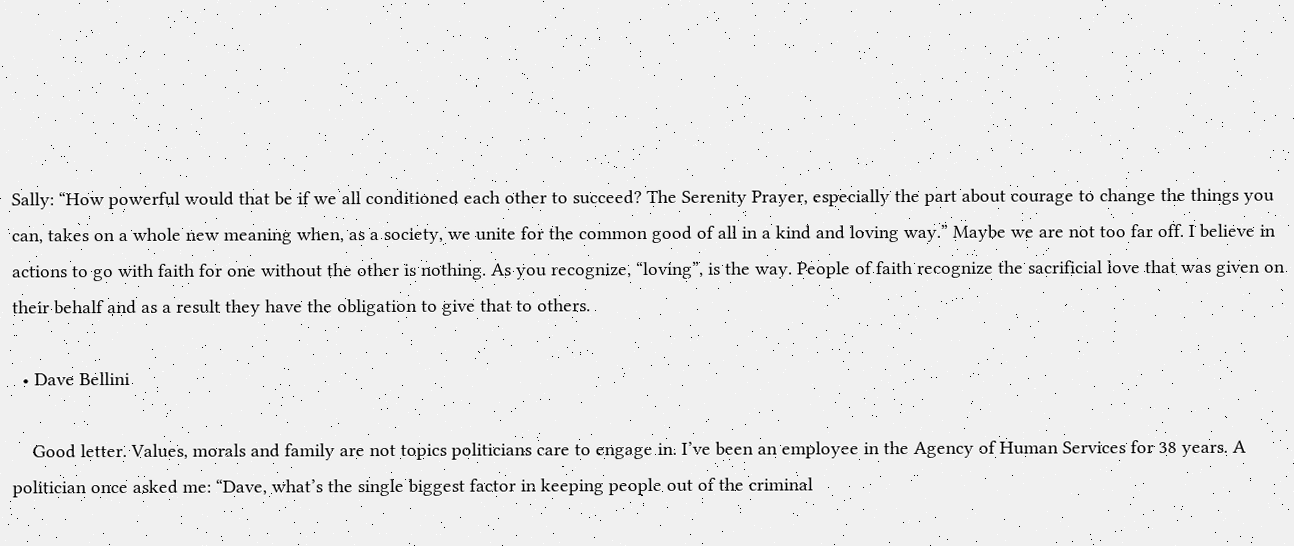Sally: “How powerful would that be if we all conditioned each other to succeed? The Serenity Prayer, especially the part about courage to change the things you can, takes on a whole new meaning when, as a society, we unite for the common good of all in a kind and loving way.” Maybe we are not too far off. I believe in actions to go with faith for one without the other is nothing. As you recognize, “loving”, is the way. People of faith recognize the sacrificial love that was given on their behalf and as a result they have the obligation to give that to others.

  • Dave Bellini

    Good letter. Values, morals and family are not topics politicians care to engage in. I’ve been an employee in the Agency of Human Services for 38 years. A politician once asked me: “Dave, what’s the single biggest factor in keeping people out of the criminal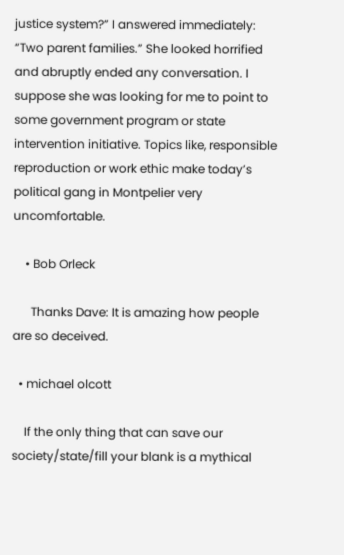justice system?” I answered immediately: “Two parent families.” She looked horrified and abruptly ended any conversation. I suppose she was looking for me to point to some government program or state intervention initiative. Topics like, responsible reproduction or work ethic make today’s political gang in Montpelier very uncomfortable.

    • Bob Orleck

      Thanks Dave: It is amazing how people are so deceived.

  • michael olcott

    If the only thing that can save our society/state/fill your blank is a mythical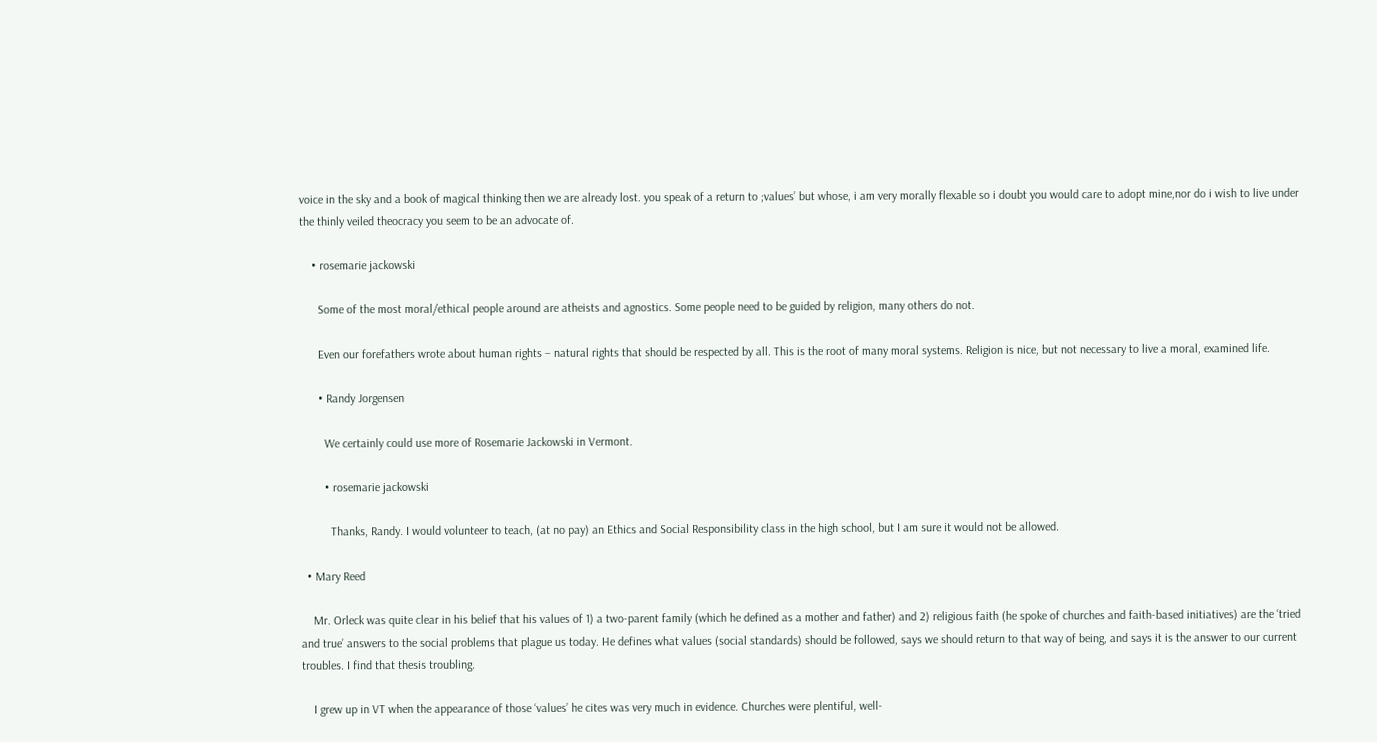voice in the sky and a book of magical thinking then we are already lost. you speak of a return to ;values’ but whose, i am very morally flexable so i doubt you would care to adopt mine,nor do i wish to live under the thinly veiled theocracy you seem to be an advocate of.

    • rosemarie jackowski

      Some of the most moral/ethical people around are atheists and agnostics. Some people need to be guided by religion, many others do not.

      Even our forefathers wrote about human rights – natural rights that should be respected by all. This is the root of many moral systems. Religion is nice, but not necessary to live a moral, examined life.

      • Randy Jorgensen

        We certainly could use more of Rosemarie Jackowski in Vermont.

        • rosemarie jackowski

          Thanks, Randy. I would volunteer to teach, (at no pay) an Ethics and Social Responsibility class in the high school, but I am sure it would not be allowed.

  • Mary Reed

    Mr. Orleck was quite clear in his belief that his values of 1) a two-parent family (which he defined as a mother and father) and 2) religious faith (he spoke of churches and faith-based initiatives) are the ‘tried and true’ answers to the social problems that plague us today. He defines what values (social standards) should be followed, says we should return to that way of being, and says it is the answer to our current troubles. I find that thesis troubling.

    I grew up in VT when the appearance of those ‘values’ he cites was very much in evidence. Churches were plentiful, well-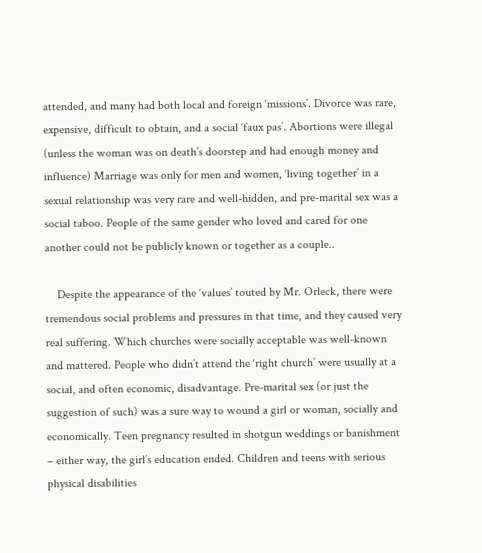attended, and many had both local and foreign ‘missions’. Divorce was rare, expensive, difficult to obtain, and a social ‘faux pas’. Abortions were illegal (unless the woman was on death’s doorstep and had enough money and influence) Marriage was only for men and women, ‘living together’ in a sexual relationship was very rare and well-hidden, and pre-marital sex was a social taboo. People of the same gender who loved and cared for one another could not be publicly known or together as a couple..

    Despite the appearance of the ‘values’ touted by Mr. Orleck, there were tremendous social problems and pressures in that time, and they caused very real suffering. Which churches were socially acceptable was well-known and mattered. People who didn’t attend the ‘right church’ were usually at a social, and often economic, disadvantage. Pre-marital sex (or just the suggestion of such) was a sure way to wound a girl or woman, socially and economically. Teen pregnancy resulted in shotgun weddings or banishment – either way, the girl’s education ended. Children and teens with serious physical disabilities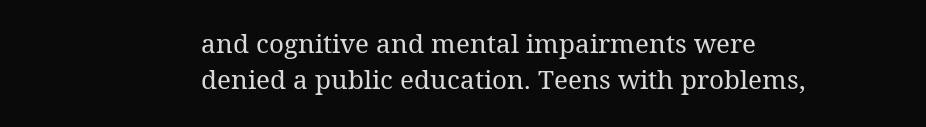and cognitive and mental impairments were denied a public education. Teens with problems,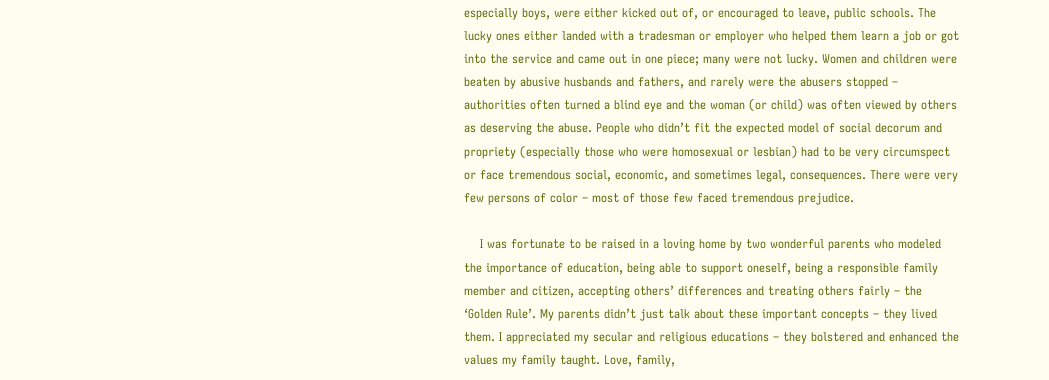especially boys, were either kicked out of, or encouraged to leave, public schools. The lucky ones either landed with a tradesman or employer who helped them learn a job or got into the service and came out in one piece; many were not lucky. Women and children were beaten by abusive husbands and fathers, and rarely were the abusers stopped – authorities often turned a blind eye and the woman (or child) was often viewed by others as deserving the abuse. People who didn’t fit the expected model of social decorum and propriety (especially those who were homosexual or lesbian) had to be very circumspect or face tremendous social, economic, and sometimes legal, consequences. There were very few persons of color – most of those few faced tremendous prejudice.

    I was fortunate to be raised in a loving home by two wonderful parents who modeled the importance of education, being able to support oneself, being a responsible family member and citizen, accepting others’ differences and treating others fairly – the ‘Golden Rule’. My parents didn’t just talk about these important concepts – they lived them. I appreciated my secular and religious educations – they bolstered and enhanced the values my family taught. Love, family,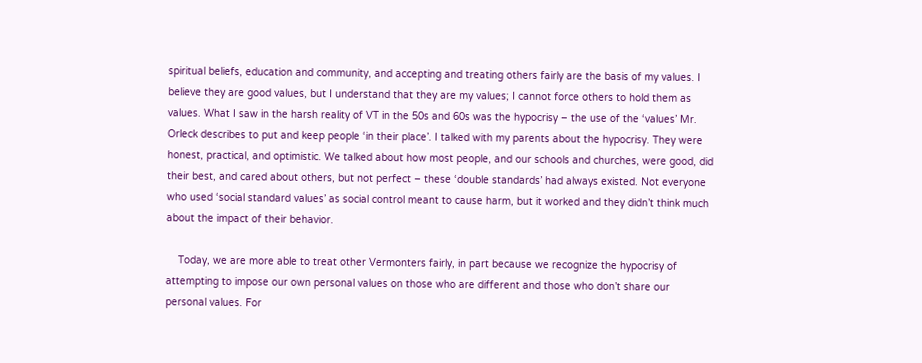spiritual beliefs, education and community, and accepting and treating others fairly are the basis of my values. I believe they are good values, but I understand that they are my values; I cannot force others to hold them as values. What I saw in the harsh reality of VT in the 50s and 60s was the hypocrisy – the use of the ‘values’ Mr. Orleck describes to put and keep people ‘in their place’. I talked with my parents about the hypocrisy. They were honest, practical, and optimistic. We talked about how most people, and our schools and churches, were good, did their best, and cared about others, but not perfect – these ‘double standards’ had always existed. Not everyone who used ‘social standard values’ as social control meant to cause harm, but it worked and they didn’t think much about the impact of their behavior.

    Today, we are more able to treat other Vermonters fairly, in part because we recognize the hypocrisy of attempting to impose our own personal values on those who are different and those who don’t share our personal values. For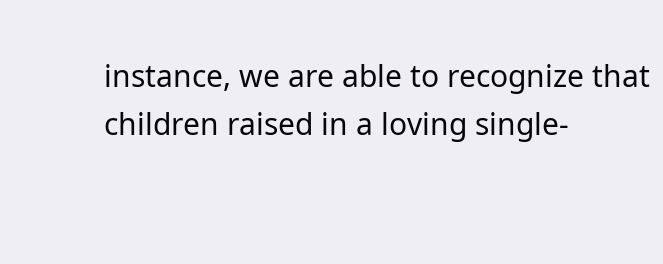instance, we are able to recognize that children raised in a loving single-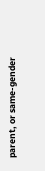parent, or same-gender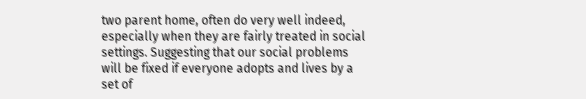two parent home, often do very well indeed, especially when they are fairly treated in social settings. Suggesting that our social problems will be fixed if everyone adopts and lives by a set of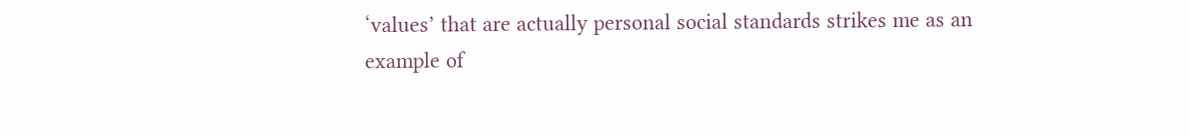‘values’ that are actually personal social standards strikes me as an example of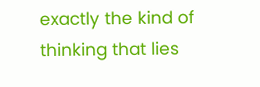exactly the kind of thinking that lies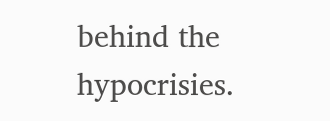behind the hypocrisies.